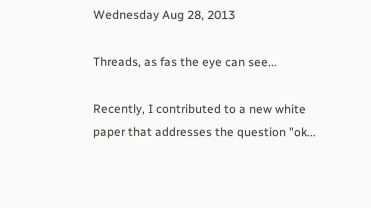Wednesday Aug 28, 2013

Threads, as fas the eye can see...

Recently, I contributed to a new white paper that addresses the question "ok...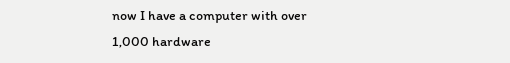now I have a computer with over 1,000 hardware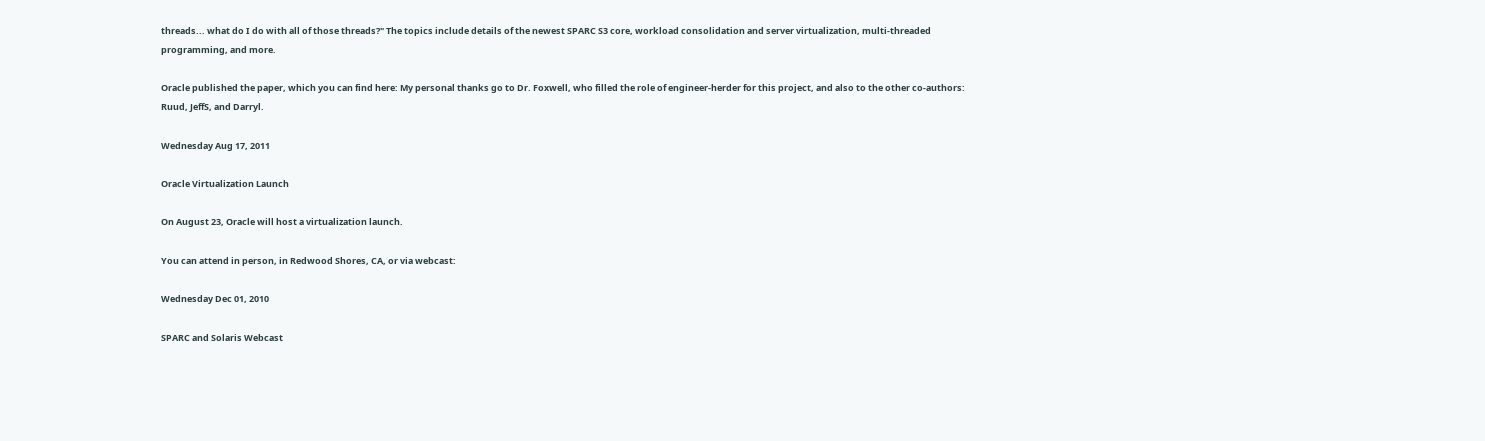threads... what do I do with all of those threads?" The topics include details of the newest SPARC S3 core, workload consolidation and server virtualization, multi-threaded programming, and more.

Oracle published the paper, which you can find here: My personal thanks go to Dr. Foxwell, who filled the role of engineer-herder for this project, and also to the other co-authors: Ruud, JeffS, and Darryl.

Wednesday Aug 17, 2011

Oracle Virtualization Launch

On August 23, Oracle will host a virtualization launch.

You can attend in person, in Redwood Shores, CA, or via webcast:

Wednesday Dec 01, 2010

SPARC and Solaris Webcast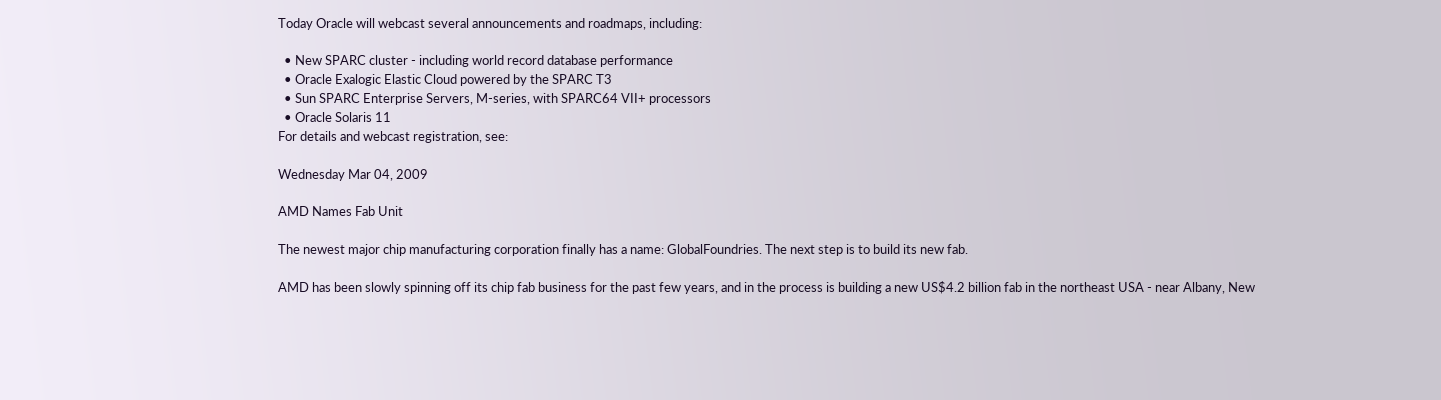Today Oracle will webcast several announcements and roadmaps, including:

  • New SPARC cluster - including world record database performance
  • Oracle Exalogic Elastic Cloud powered by the SPARC T3
  • Sun SPARC Enterprise Servers, M-series, with SPARC64 VII+ processors
  • Oracle Solaris 11
For details and webcast registration, see:

Wednesday Mar 04, 2009

AMD Names Fab Unit

The newest major chip manufacturing corporation finally has a name: GlobalFoundries. The next step is to build its new fab.

AMD has been slowly spinning off its chip fab business for the past few years, and in the process is building a new US$4.2 billion fab in the northeast USA - near Albany, New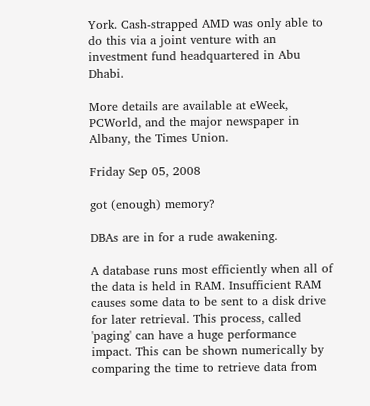York. Cash-strapped AMD was only able to do this via a joint venture with an investment fund headquartered in Abu Dhabi.

More details are available at eWeek, PCWorld, and the major newspaper in Albany, the Times Union.

Friday Sep 05, 2008

got (enough) memory?

DBAs are in for a rude awakening.

A database runs most efficiently when all of the data is held in RAM. Insufficient RAM causes some data to be sent to a disk drive for later retrieval. This process, called 'paging' can have a huge performance impact. This can be shown numerically by comparing the time to retrieve data from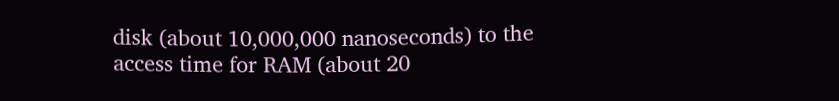disk (about 10,000,000 nanoseconds) to the access time for RAM (about 20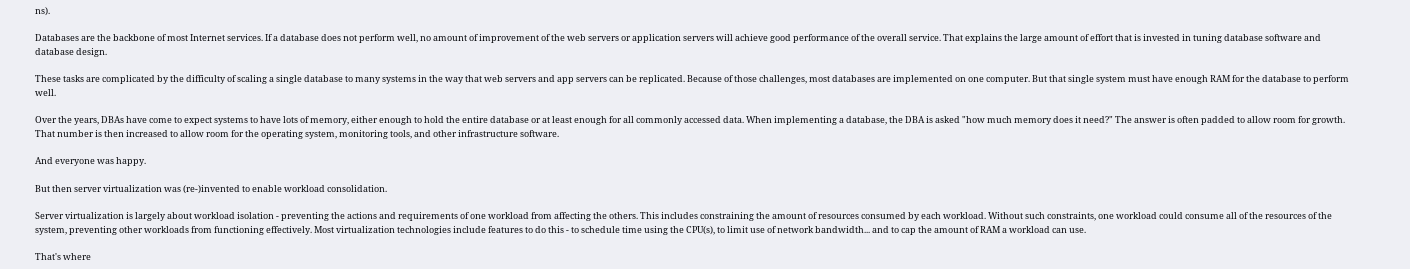ns).

Databases are the backbone of most Internet services. If a database does not perform well, no amount of improvement of the web servers or application servers will achieve good performance of the overall service. That explains the large amount of effort that is invested in tuning database software and database design.

These tasks are complicated by the difficulty of scaling a single database to many systems in the way that web servers and app servers can be replicated. Because of those challenges, most databases are implemented on one computer. But that single system must have enough RAM for the database to perform well.

Over the years, DBAs have come to expect systems to have lots of memory, either enough to hold the entire database or at least enough for all commonly accessed data. When implementing a database, the DBA is asked "how much memory does it need?" The answer is often padded to allow room for growth. That number is then increased to allow room for the operating system, monitoring tools, and other infrastructure software.

And everyone was happy.

But then server virtualization was (re-)invented to enable workload consolidation.

Server virtualization is largely about workload isolation - preventing the actions and requirements of one workload from affecting the others. This includes constraining the amount of resources consumed by each workload. Without such constraints, one workload could consume all of the resources of the system, preventing other workloads from functioning effectively. Most virtualization technologies include features to do this - to schedule time using the CPU(s), to limit use of network bandwidth... and to cap the amount of RAM a workload can use.

That's where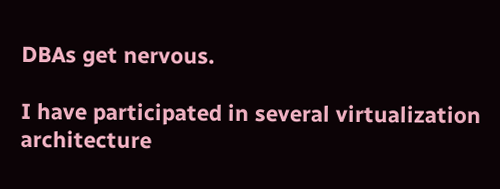DBAs get nervous.

I have participated in several virtualization architecture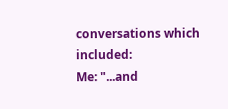conversations which included:
Me: "...and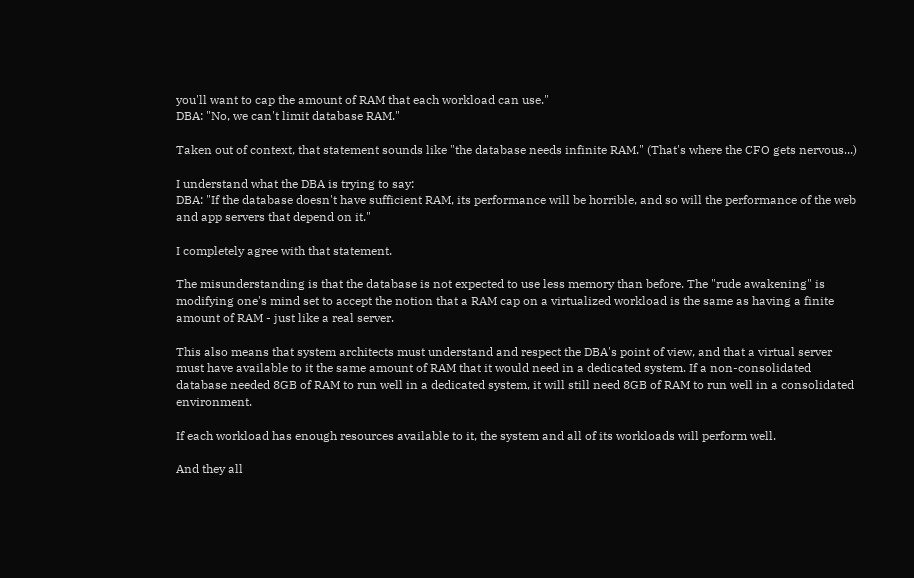you'll want to cap the amount of RAM that each workload can use."
DBA: "No, we can't limit database RAM."

Taken out of context, that statement sounds like "the database needs infinite RAM." (That's where the CFO gets nervous...)

I understand what the DBA is trying to say:
DBA: "If the database doesn't have sufficient RAM, its performance will be horrible, and so will the performance of the web and app servers that depend on it."

I completely agree with that statement.

The misunderstanding is that the database is not expected to use less memory than before. The "rude awakening" is modifying one's mind set to accept the notion that a RAM cap on a virtualized workload is the same as having a finite amount of RAM - just like a real server.

This also means that system architects must understand and respect the DBA's point of view, and that a virtual server must have available to it the same amount of RAM that it would need in a dedicated system. If a non-consolidated database needed 8GB of RAM to run well in a dedicated system, it will still need 8GB of RAM to run well in a consolidated environment.

If each workload has enough resources available to it, the system and all of its workloads will perform well.

And they all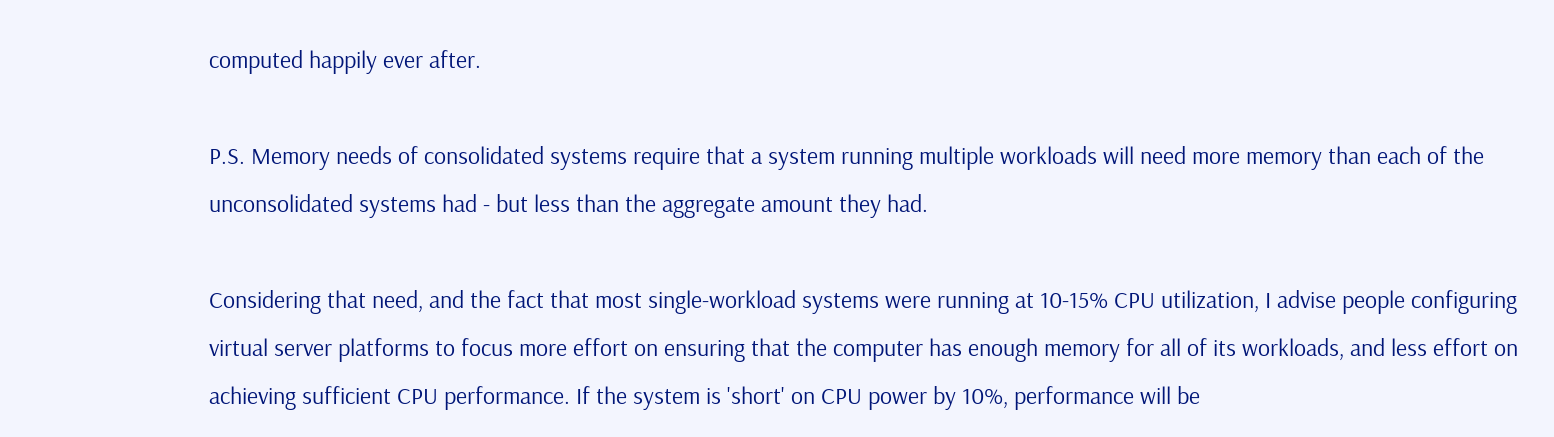computed happily ever after.

P.S. Memory needs of consolidated systems require that a system running multiple workloads will need more memory than each of the unconsolidated systems had - but less than the aggregate amount they had.

Considering that need, and the fact that most single-workload systems were running at 10-15% CPU utilization, I advise people configuring virtual server platforms to focus more effort on ensuring that the computer has enough memory for all of its workloads, and less effort on achieving sufficient CPU performance. If the system is 'short' on CPU power by 10%, performance will be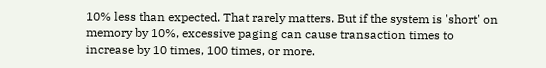10% less than expected. That rarely matters. But if the system is 'short' on memory by 10%, excessive paging can cause transaction times to increase by 10 times, 100 times, or more.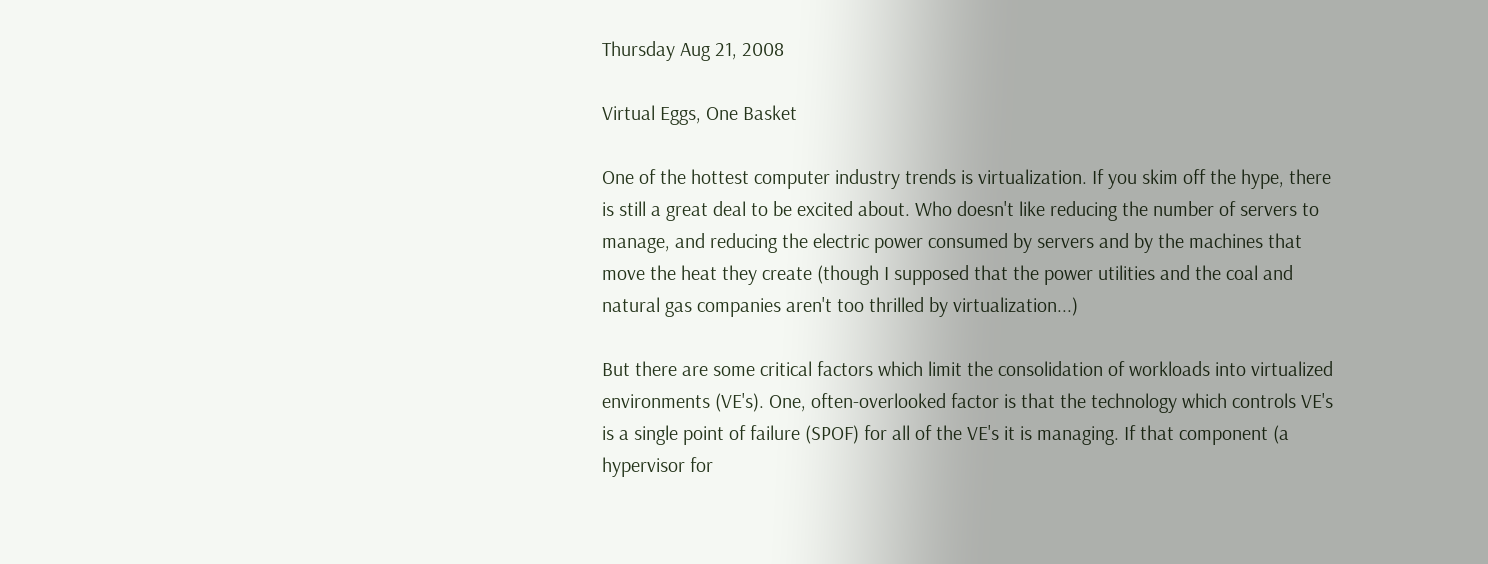Thursday Aug 21, 2008

Virtual Eggs, One Basket

One of the hottest computer industry trends is virtualization. If you skim off the hype, there is still a great deal to be excited about. Who doesn't like reducing the number of servers to manage, and reducing the electric power consumed by servers and by the machines that move the heat they create (though I supposed that the power utilities and the coal and natural gas companies aren't too thrilled by virtualization...)

But there are some critical factors which limit the consolidation of workloads into virtualized environments (VE's). One, often-overlooked factor is that the technology which controls VE's is a single point of failure (SPOF) for all of the VE's it is managing. If that component (a hypervisor for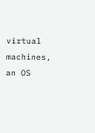virtual machines, an OS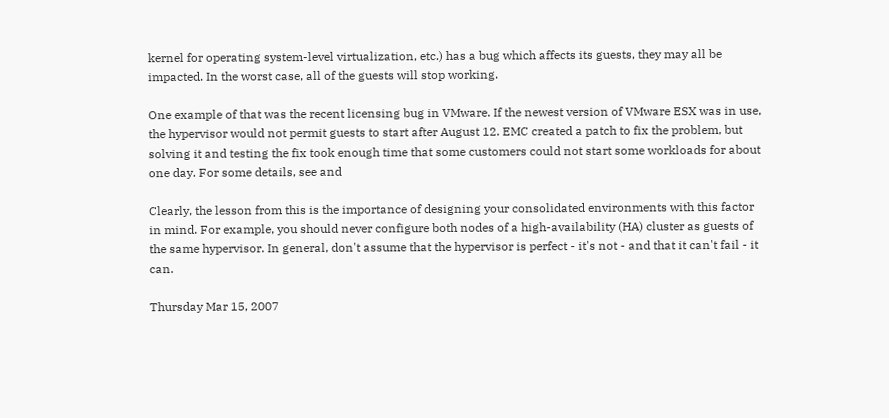kernel for operating system-level virtualization, etc.) has a bug which affects its guests, they may all be impacted. In the worst case, all of the guests will stop working.

One example of that was the recent licensing bug in VMware. If the newest version of VMware ESX was in use, the hypervisor would not permit guests to start after August 12. EMC created a patch to fix the problem, but solving it and testing the fix took enough time that some customers could not start some workloads for about one day. For some details, see and

Clearly, the lesson from this is the importance of designing your consolidated environments with this factor in mind. For example, you should never configure both nodes of a high-availability (HA) cluster as guests of the same hypervisor. In general, don't assume that the hypervisor is perfect - it's not - and that it can't fail - it can.

Thursday Mar 15, 2007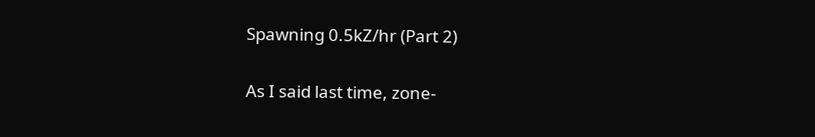Spawning 0.5kZ/hr (Part 2)

As I said last time, zone-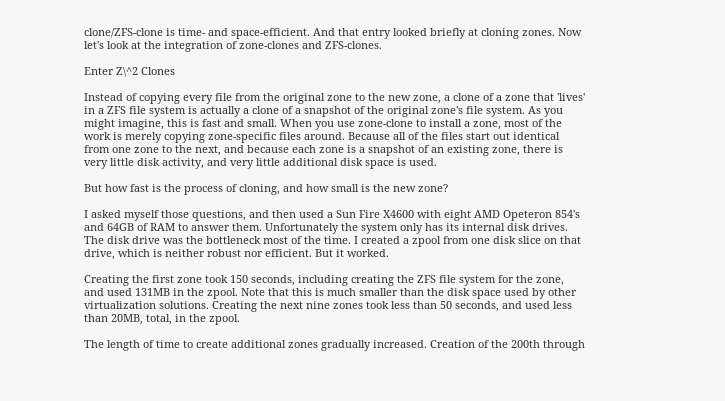clone/ZFS-clone is time- and space-efficient. And that entry looked briefly at cloning zones. Now let's look at the integration of zone-clones and ZFS-clones.

Enter Z\^2 Clones

Instead of copying every file from the original zone to the new zone, a clone of a zone that 'lives' in a ZFS file system is actually a clone of a snapshot of the original zone's file system. As you might imagine, this is fast and small. When you use zone-clone to install a zone, most of the work is merely copying zone-specific files around. Because all of the files start out identical from one zone to the next, and because each zone is a snapshot of an existing zone, there is very little disk activity, and very little additional disk space is used.

But how fast is the process of cloning, and how small is the new zone?

I asked myself those questions, and then used a Sun Fire X4600 with eight AMD Opeteron 854's and 64GB of RAM to answer them. Unfortunately the system only has its internal disk drives. The disk drive was the bottleneck most of the time. I created a zpool from one disk slice on that drive, which is neither robust nor efficient. But it worked.

Creating the first zone took 150 seconds, including creating the ZFS file system for the zone, and used 131MB in the zpool. Note that this is much smaller than the disk space used by other virtualization solutions. Creating the next nine zones took less than 50 seconds, and used less than 20MB, total, in the zpool.

The length of time to create additional zones gradually increased. Creation of the 200th through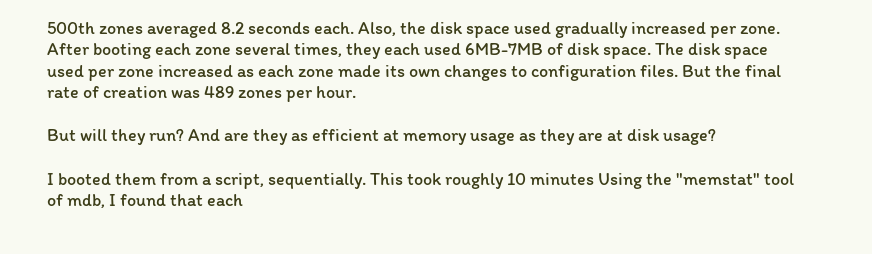500th zones averaged 8.2 seconds each. Also, the disk space used gradually increased per zone. After booting each zone several times, they each used 6MB-7MB of disk space. The disk space used per zone increased as each zone made its own changes to configuration files. But the final rate of creation was 489 zones per hour.

But will they run? And are they as efficient at memory usage as they are at disk usage?

I booted them from a script, sequentially. This took roughly 10 minutes Using the "memstat" tool of mdb, I found that each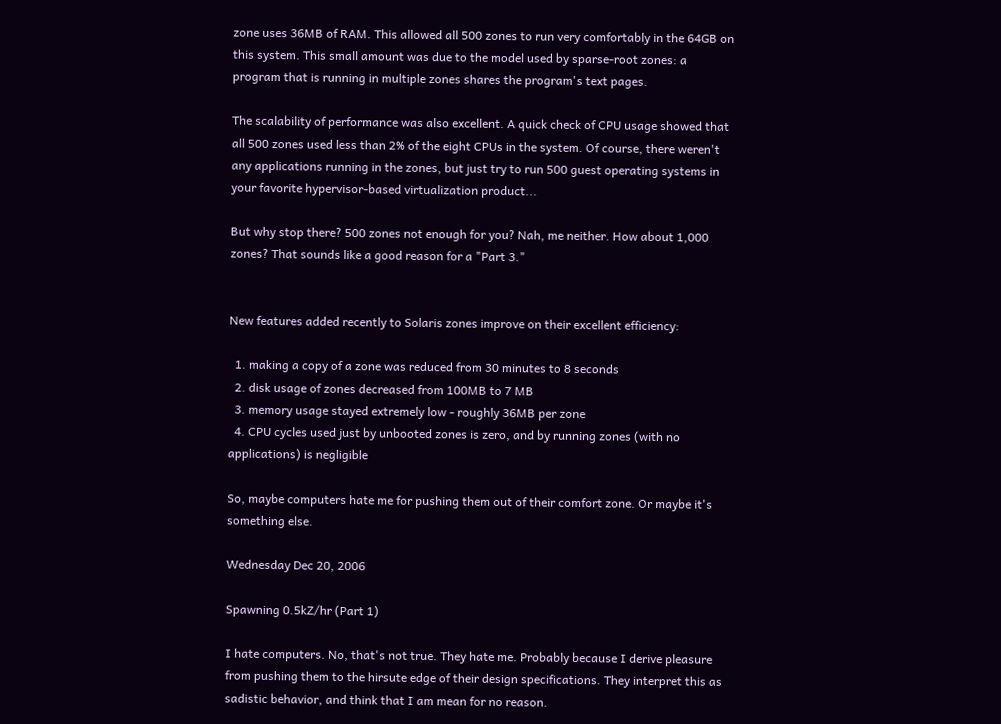zone uses 36MB of RAM. This allowed all 500 zones to run very comfortably in the 64GB on this system. This small amount was due to the model used by sparse-root zones: a program that is running in multiple zones shares the program's text pages.

The scalability of performance was also excellent. A quick check of CPU usage showed that all 500 zones used less than 2% of the eight CPUs in the system. Of course, there weren't any applications running in the zones, but just try to run 500 guest operating systems in your favorite hypervisor-based virtualization product...

But why stop there? 500 zones not enough for you? Nah, me neither. How about 1,000 zones? That sounds like a good reason for a "Part 3."


New features added recently to Solaris zones improve on their excellent efficiency:

  1. making a copy of a zone was reduced from 30 minutes to 8 seconds
  2. disk usage of zones decreased from 100MB to 7 MB
  3. memory usage stayed extremely low - roughly 36MB per zone
  4. CPU cycles used just by unbooted zones is zero, and by running zones (with no applications) is negligible

So, maybe computers hate me for pushing them out of their comfort zone. Or maybe it's something else.

Wednesday Dec 20, 2006

Spawning 0.5kZ/hr (Part 1)

I hate computers. No, that's not true. They hate me. Probably because I derive pleasure from pushing them to the hirsute edge of their design specifications. They interpret this as sadistic behavior, and think that I am mean for no reason.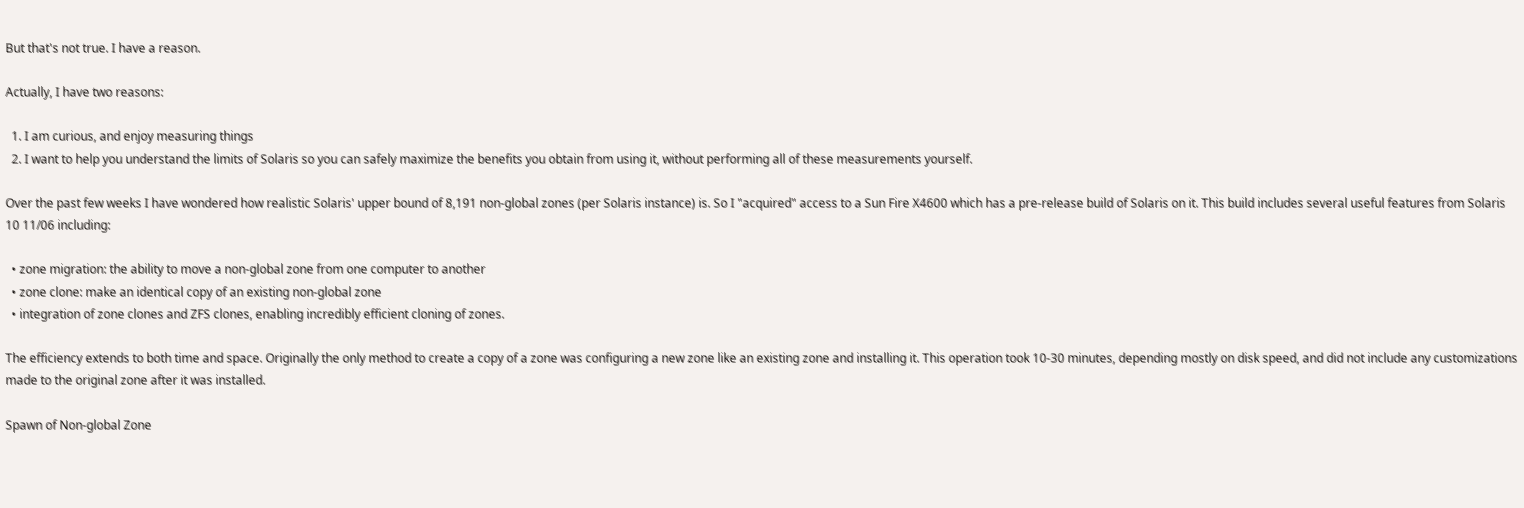But that's not true. I have a reason.

Actually, I have two reasons:

  1. I am curious, and enjoy measuring things
  2. I want to help you understand the limits of Solaris so you can safely maximize the benefits you obtain from using it, without performing all of these measurements yourself.

Over the past few weeks I have wondered how realistic Solaris' upper bound of 8,191 non-global zones (per Solaris instance) is. So I "acquired" access to a Sun Fire X4600 which has a pre-release build of Solaris on it. This build includes several useful features from Solaris 10 11/06 including:

  • zone migration: the ability to move a non-global zone from one computer to another
  • zone clone: make an identical copy of an existing non-global zone
  • integration of zone clones and ZFS clones, enabling incredibly efficient cloning of zones.

The efficiency extends to both time and space. Originally the only method to create a copy of a zone was configuring a new zone like an existing zone and installing it. This operation took 10-30 minutes, depending mostly on disk speed, and did not include any customizations made to the original zone after it was installed.

Spawn of Non-global Zone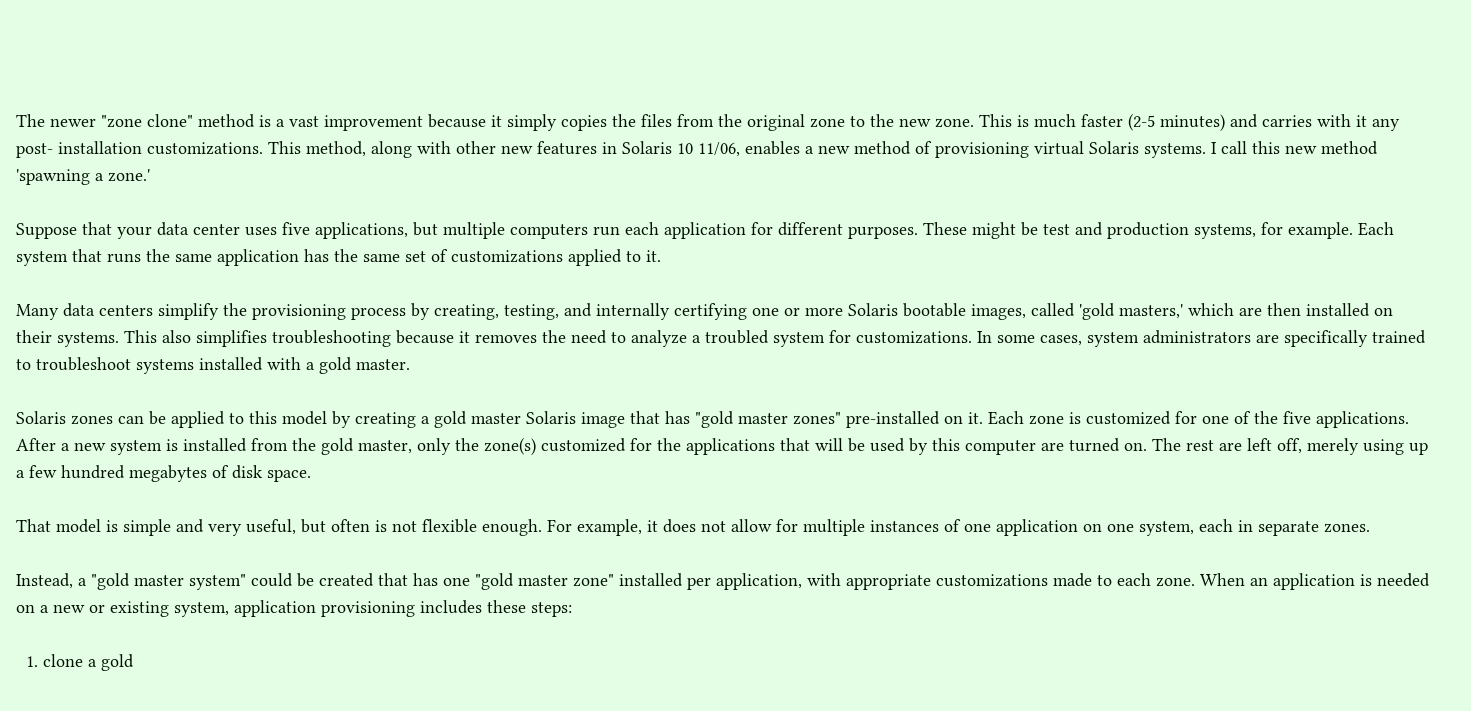The newer "zone clone" method is a vast improvement because it simply copies the files from the original zone to the new zone. This is much faster (2-5 minutes) and carries with it any post- installation customizations. This method, along with other new features in Solaris 10 11/06, enables a new method of provisioning virtual Solaris systems. I call this new method 'spawning a zone.'

Suppose that your data center uses five applications, but multiple computers run each application for different purposes. These might be test and production systems, for example. Each system that runs the same application has the same set of customizations applied to it.

Many data centers simplify the provisioning process by creating, testing, and internally certifying one or more Solaris bootable images, called 'gold masters,' which are then installed on their systems. This also simplifies troubleshooting because it removes the need to analyze a troubled system for customizations. In some cases, system administrators are specifically trained to troubleshoot systems installed with a gold master.

Solaris zones can be applied to this model by creating a gold master Solaris image that has "gold master zones" pre-installed on it. Each zone is customized for one of the five applications. After a new system is installed from the gold master, only the zone(s) customized for the applications that will be used by this computer are turned on. The rest are left off, merely using up a few hundred megabytes of disk space.

That model is simple and very useful, but often is not flexible enough. For example, it does not allow for multiple instances of one application on one system, each in separate zones.

Instead, a "gold master system" could be created that has one "gold master zone" installed per application, with appropriate customizations made to each zone. When an application is needed on a new or existing system, application provisioning includes these steps:

  1. clone a gold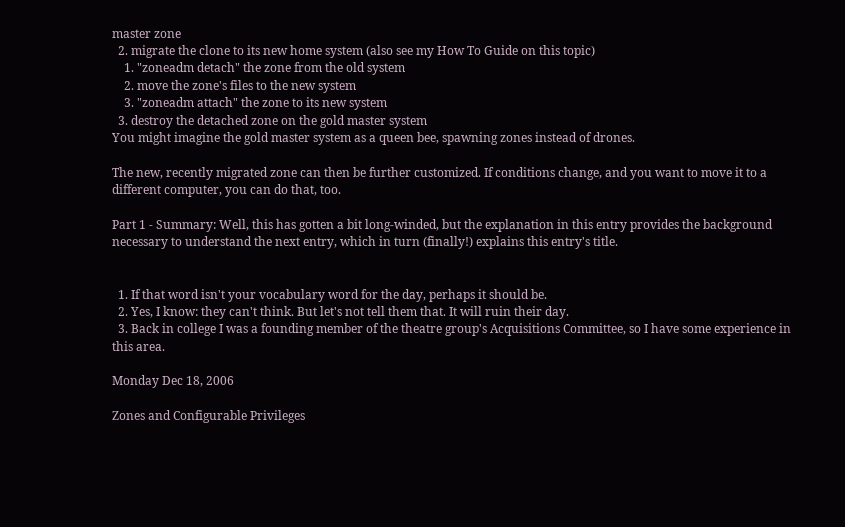master zone
  2. migrate the clone to its new home system (also see my How To Guide on this topic)
    1. "zoneadm detach" the zone from the old system
    2. move the zone's files to the new system
    3. "zoneadm attach" the zone to its new system
  3. destroy the detached zone on the gold master system
You might imagine the gold master system as a queen bee, spawning zones instead of drones.

The new, recently migrated zone can then be further customized. If conditions change, and you want to move it to a different computer, you can do that, too.

Part 1 - Summary: Well, this has gotten a bit long-winded, but the explanation in this entry provides the background necessary to understand the next entry, which in turn (finally!) explains this entry's title.


  1. If that word isn't your vocabulary word for the day, perhaps it should be.
  2. Yes, I know: they can't think. But let's not tell them that. It will ruin their day.
  3. Back in college I was a founding member of the theatre group's Acquisitions Committee, so I have some experience in this area.

Monday Dec 18, 2006

Zones and Configurable Privileges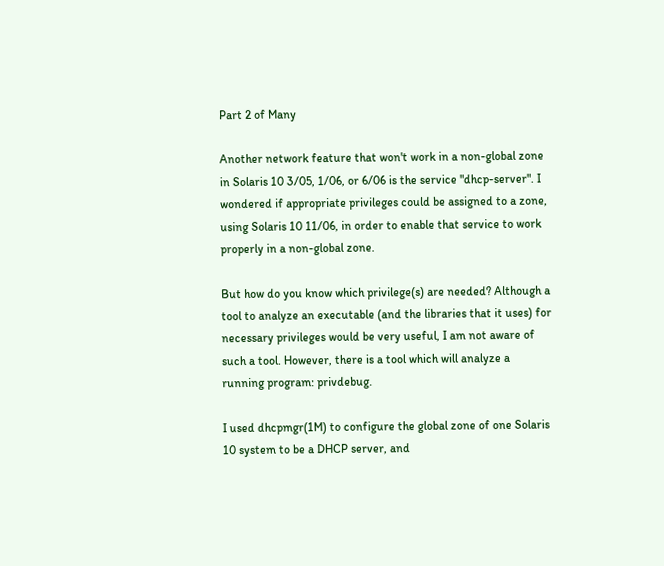Part 2 of Many

Another network feature that won't work in a non-global zone in Solaris 10 3/05, 1/06, or 6/06 is the service "dhcp-server". I wondered if appropriate privileges could be assigned to a zone, using Solaris 10 11/06, in order to enable that service to work properly in a non-global zone.

But how do you know which privilege(s) are needed? Although a tool to analyze an executable (and the libraries that it uses) for necessary privileges would be very useful, I am not aware of such a tool. However, there is a tool which will analyze a running program: privdebug.

I used dhcpmgr(1M) to configure the global zone of one Solaris 10 system to be a DHCP server, and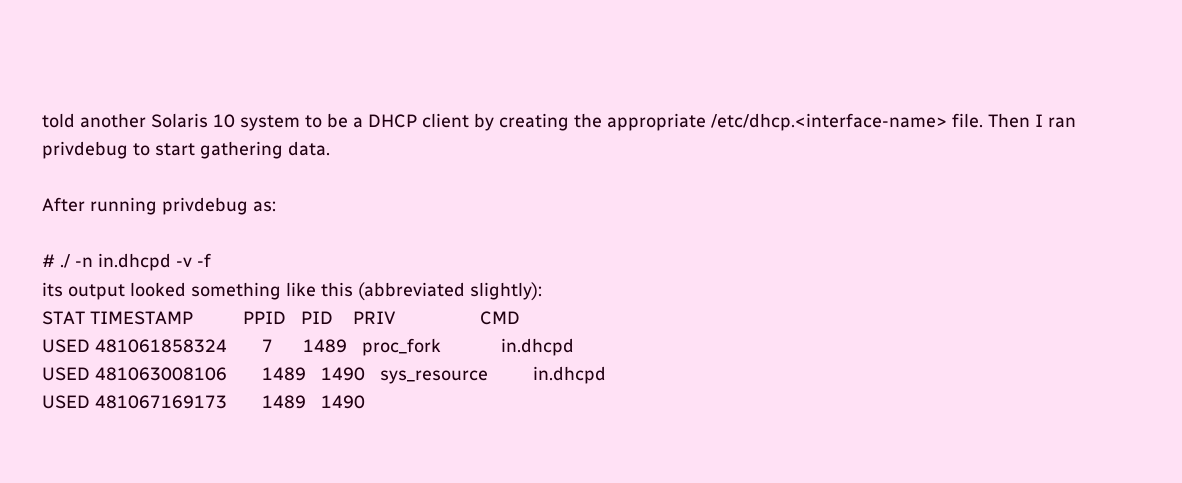told another Solaris 10 system to be a DHCP client by creating the appropriate /etc/dhcp.<interface-name> file. Then I ran privdebug to start gathering data.

After running privdebug as:

# ./ -n in.dhcpd -v -f
its output looked something like this (abbreviated slightly):
STAT TIMESTAMP          PPID   PID    PRIV                 CMD
USED 481061858324       7      1489   proc_fork            in.dhcpd
USED 481063008106       1489   1490   sys_resource         in.dhcpd
USED 481067169173       1489   1490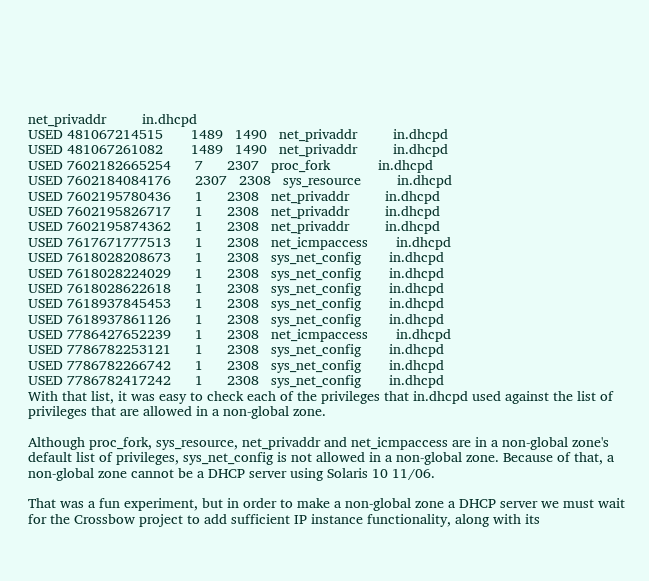net_privaddr         in.dhcpd
USED 481067214515       1489   1490   net_privaddr         in.dhcpd
USED 481067261082       1489   1490   net_privaddr         in.dhcpd
USED 7602182665254      7      2307   proc_fork            in.dhcpd
USED 7602184084176      2307   2308   sys_resource         in.dhcpd
USED 7602195780436      1      2308   net_privaddr         in.dhcpd
USED 7602195826717      1      2308   net_privaddr         in.dhcpd
USED 7602195874362      1      2308   net_privaddr         in.dhcpd
USED 7617671777513      1      2308   net_icmpaccess       in.dhcpd
USED 7618028208673      1      2308   sys_net_config       in.dhcpd
USED 7618028224029      1      2308   sys_net_config       in.dhcpd
USED 7618028622618      1      2308   sys_net_config       in.dhcpd
USED 7618937845453      1      2308   sys_net_config       in.dhcpd
USED 7618937861126      1      2308   sys_net_config       in.dhcpd
USED 7786427652239      1      2308   net_icmpaccess       in.dhcpd
USED 7786782253121      1      2308   sys_net_config       in.dhcpd
USED 7786782266742      1      2308   sys_net_config       in.dhcpd
USED 7786782417242      1      2308   sys_net_config       in.dhcpd
With that list, it was easy to check each of the privileges that in.dhcpd used against the list of privileges that are allowed in a non-global zone.

Although proc_fork, sys_resource, net_privaddr and net_icmpaccess are in a non-global zone's default list of privileges, sys_net_config is not allowed in a non-global zone. Because of that, a non-global zone cannot be a DHCP server using Solaris 10 11/06.

That was a fun experiment, but in order to make a non-global zone a DHCP server we must wait for the Crossbow project to add sufficient IP instance functionality, along with its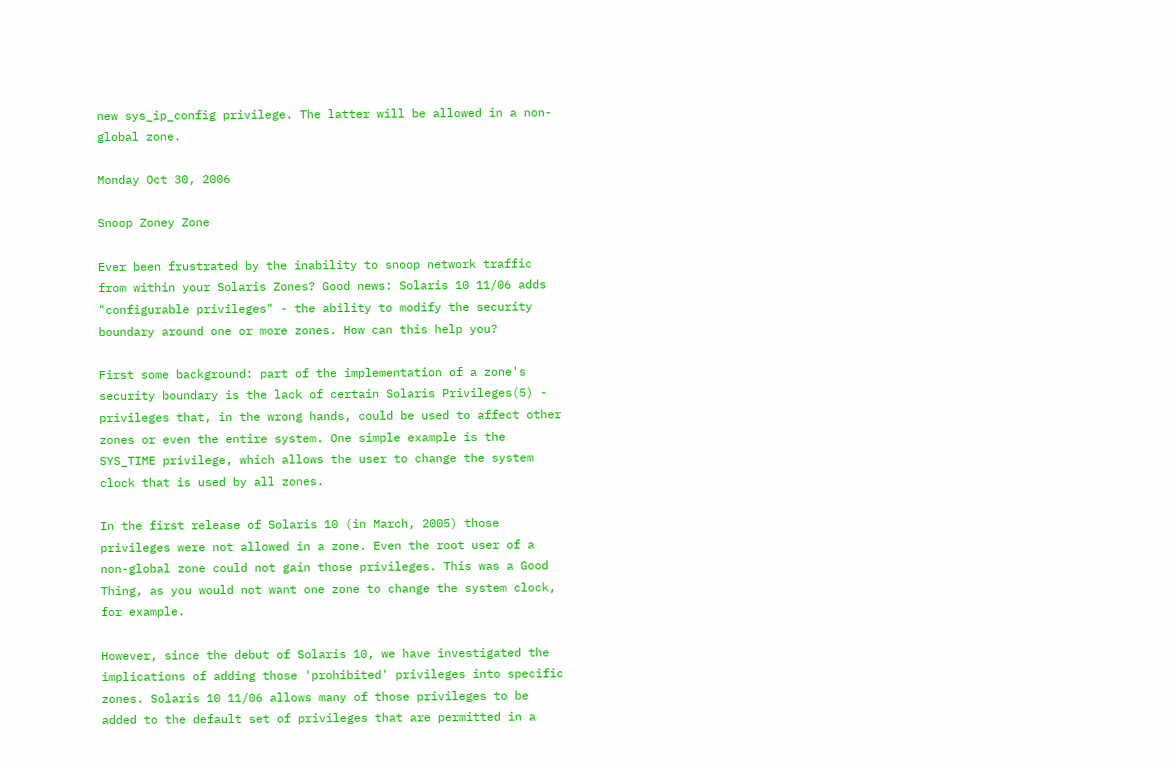new sys_ip_config privilege. The latter will be allowed in a non-global zone.

Monday Oct 30, 2006

Snoop Zoney Zone

Ever been frustrated by the inability to snoop network traffic from within your Solaris Zones? Good news: Solaris 10 11/06 adds "configurable privileges" - the ability to modify the security boundary around one or more zones. How can this help you?

First some background: part of the implementation of a zone's security boundary is the lack of certain Solaris Privileges(5) - privileges that, in the wrong hands, could be used to affect other zones or even the entire system. One simple example is the SYS_TIME privilege, which allows the user to change the system clock that is used by all zones.

In the first release of Solaris 10 (in March, 2005) those privileges were not allowed in a zone. Even the root user of a non-global zone could not gain those privileges. This was a Good Thing, as you would not want one zone to change the system clock, for example.

However, since the debut of Solaris 10, we have investigated the implications of adding those 'prohibited' privileges into specific zones. Solaris 10 11/06 allows many of those privileges to be added to the default set of privileges that are permitted in a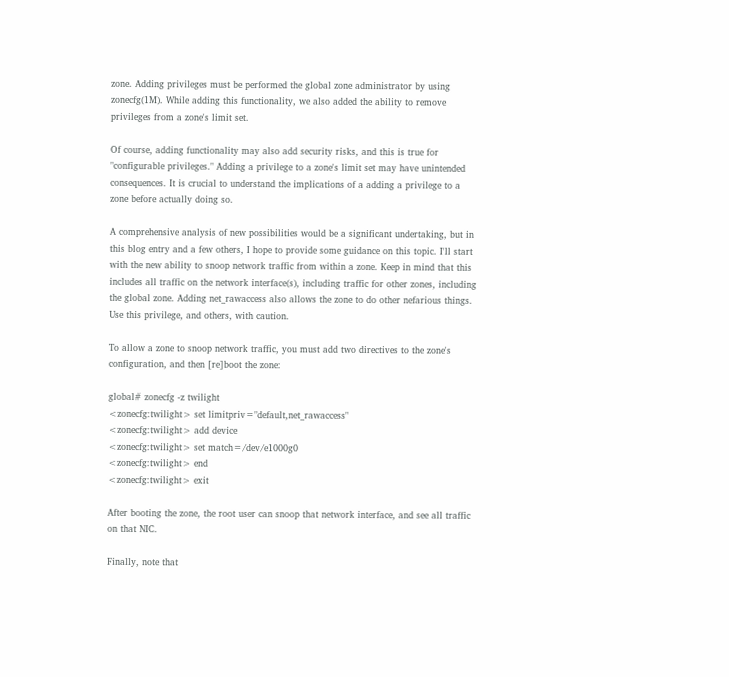zone. Adding privileges must be performed the global zone administrator by using zonecfg(1M). While adding this functionality, we also added the ability to remove privileges from a zone's limit set.

Of course, adding functionality may also add security risks, and this is true for "configurable privileges." Adding a privilege to a zone's limit set may have unintended consequences. It is crucial to understand the implications of a adding a privilege to a zone before actually doing so.

A comprehensive analysis of new possibilities would be a significant undertaking, but in this blog entry and a few others, I hope to provide some guidance on this topic. I'll start with the new ability to snoop network traffic from within a zone. Keep in mind that this includes all traffic on the network interface(s), including traffic for other zones, including the global zone. Adding net_rawaccess also allows the zone to do other nefarious things. Use this privilege, and others, with caution.

To allow a zone to snoop network traffic, you must add two directives to the zone's configuration, and then [re]boot the zone:

global# zonecfg -z twilight
<zonecfg:twilight> set limitpriv="default,net_rawaccess"
<zonecfg:twilight> add device
<zonecfg:twilight> set match=/dev/e1000g0
<zonecfg:twilight> end
<zonecfg:twilight> exit

After booting the zone, the root user can snoop that network interface, and see all traffic on that NIC.

Finally, note that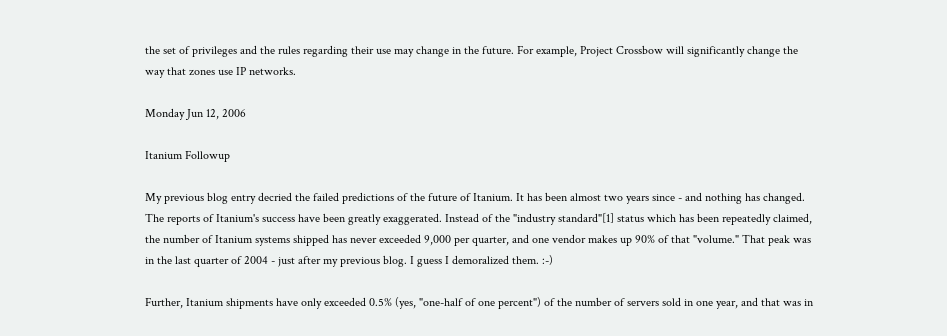the set of privileges and the rules regarding their use may change in the future. For example, Project Crossbow will significantly change the way that zones use IP networks.

Monday Jun 12, 2006

Itanium Followup

My previous blog entry decried the failed predictions of the future of Itanium. It has been almost two years since - and nothing has changed. The reports of Itanium's success have been greatly exaggerated. Instead of the "industry standard"[1] status which has been repeatedly claimed, the number of Itanium systems shipped has never exceeded 9,000 per quarter, and one vendor makes up 90% of that "volume." That peak was in the last quarter of 2004 - just after my previous blog. I guess I demoralized them. :-)

Further, Itanium shipments have only exceeded 0.5% (yes, "one-half of one percent") of the number of servers sold in one year, and that was in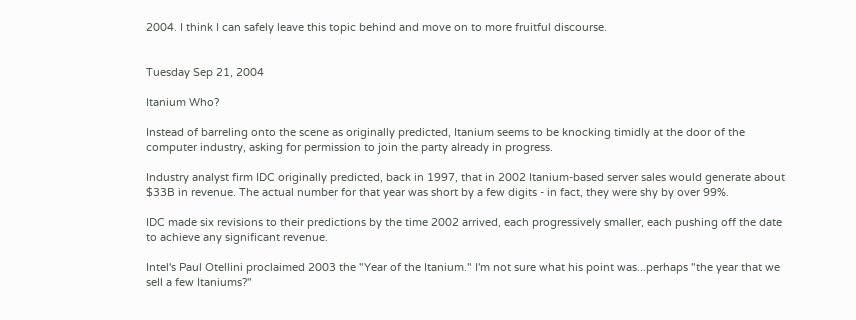2004. I think I can safely leave this topic behind and move on to more fruitful discourse.


Tuesday Sep 21, 2004

Itanium Who?

Instead of barreling onto the scene as originally predicted, Itanium seems to be knocking timidly at the door of the computer industry, asking for permission to join the party already in progress.

Industry analyst firm IDC originally predicted, back in 1997, that in 2002 Itanium-based server sales would generate about $33B in revenue. The actual number for that year was short by a few digits - in fact, they were shy by over 99%.

IDC made six revisions to their predictions by the time 2002 arrived, each progressively smaller, each pushing off the date to achieve any significant revenue.

Intel's Paul Otellini proclaimed 2003 the "Year of the Itanium." I'm not sure what his point was...perhaps "the year that we sell a few Itaniums?"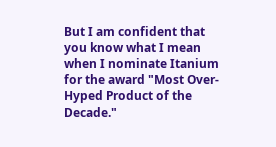But I am confident that you know what I mean when I nominate Itanium for the award "Most Over-Hyped Product of the Decade."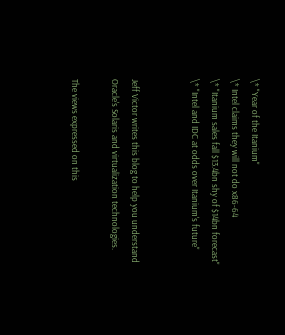\* "Year of the Itanium"
\* Intel claims they will not do x86-64
\* "Itanium sales fall $13.4bn shy of $14bn forecast"
\* "Intel and IDC at odds over Itanium's future"


Jeff Victor writes this blog to help you understand Oracle's Solaris and virtualization technologies.

The views expressed on this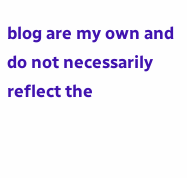blog are my own and do not necessarily reflect the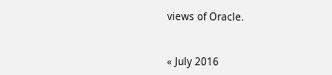views of Oracle.


« July 2016